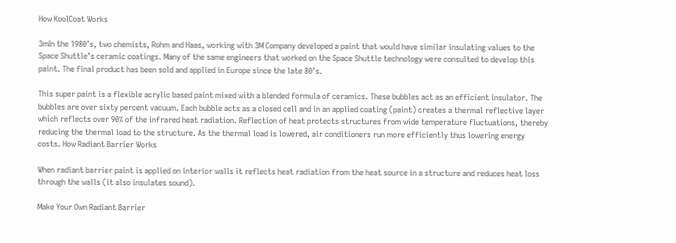How KoolCoat Works

3mIn the 1980’s, two chemists, Rohm and Haas, working with 3M Company developed a paint that would have similar insulating values to the Space Shuttle’s ceramic coatings. Many of the same engineers that worked on the Space Shuttle technology were consulted to develop this paint. The final product has been sold and applied in Europe since the late 80’s.

This super paint is a flexible acrylic based paint mixed with a blended formula of ceramics. These bubbles act as an efficient insulator. The bubbles are over sixty percent vacuum. Each bubble acts as a closed cell and in an applied coating (paint) creates a thermal reflective layer which reflects over 90% of the infrared heat radiation. Reflection of heat protects structures from wide temperature fluctuations, thereby reducing the thermal load to the structure. As the thermal load is lowered, air conditioners run more efficiently thus lowering energy costs. How Radiant Barrier Works

When radiant barrier paint is applied on interior walls it reflects heat radiation from the heat source in a structure and reduces heat loss through the walls (it also insulates sound).

Make Your Own Radiant Barrier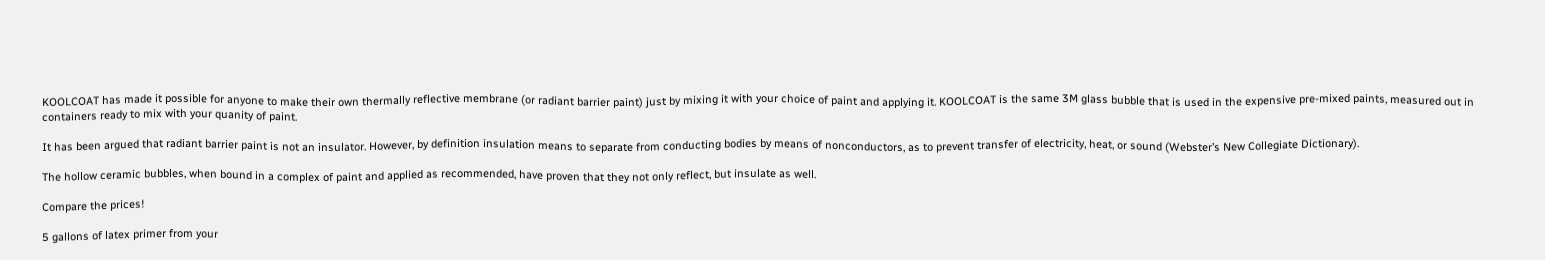KOOLCOAT has made it possible for anyone to make their own thermally reflective membrane (or radiant barrier paint) just by mixing it with your choice of paint and applying it. KOOLCOAT is the same 3M glass bubble that is used in the expensive pre-mixed paints, measured out in containers ready to mix with your quanity of paint.

It has been argued that radiant barrier paint is not an insulator. However, by definition insulation means to separate from conducting bodies by means of nonconductors, as to prevent transfer of electricity, heat, or sound (Webster’s New Collegiate Dictionary).

The hollow ceramic bubbles, when bound in a complex of paint and applied as recommended, have proven that they not only reflect, but insulate as well.

Compare the prices!

5 gallons of latex primer from your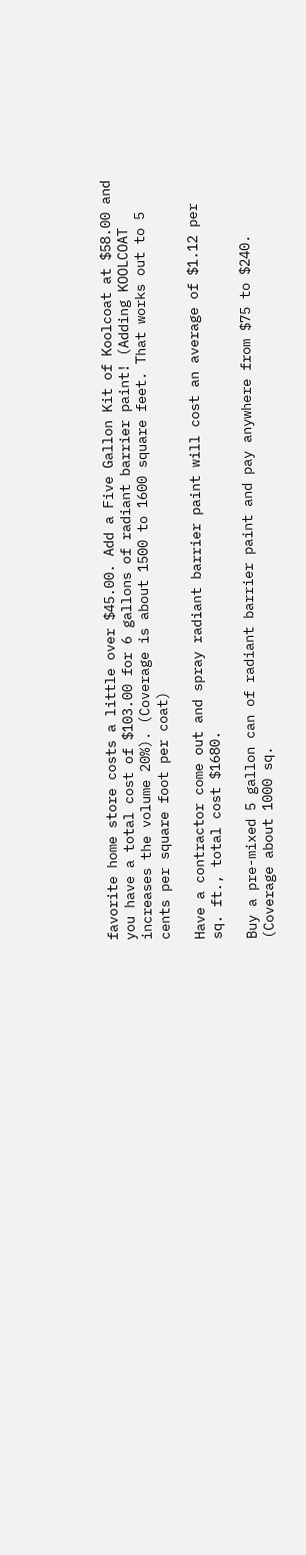favorite home store costs a little over $45.00. Add a Five Gallon Kit of Koolcoat at $58.00 and you have a total cost of $103.00 for 6 gallons of radiant barrier paint! (Adding KOOLCOAT increases the volume 20%). (Coverage is about 1500 to 1600 square feet. That works out to 5 cents per square foot per coat)

Have a contractor come out and spray radiant barrier paint will cost an average of $1.12 per sq. ft., total cost $1680.

Buy a pre-mixed 5 gallon can of radiant barrier paint and pay anywhere from $75 to $240. (Coverage about 1000 sq.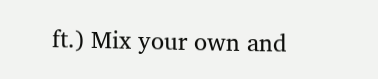ft.) Mix your own and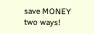save MONEY two ways!